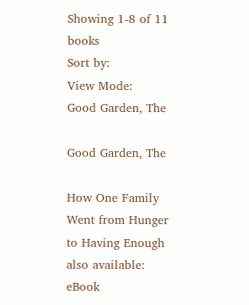Showing 1-8 of 11 books
Sort by:
View Mode:
Good Garden, The

Good Garden, The

How One Family Went from Hunger to Having Enough
also available: eBook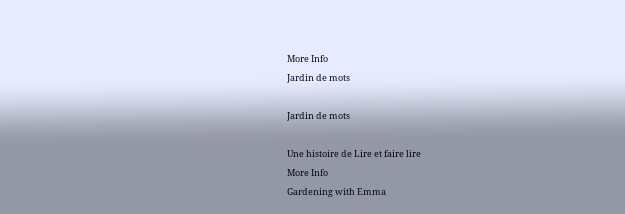More Info
Jardin de mots

Jardin de mots

Une histoire de Lire et faire lire
More Info
Gardening with Emma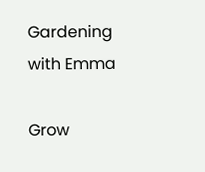Gardening with Emma

Grow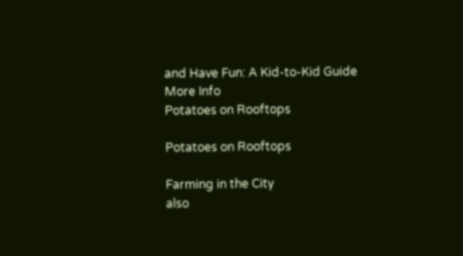and Have Fun: A Kid-to-Kid Guide
More Info
Potatoes on Rooftops

Potatoes on Rooftops

Farming in the City
also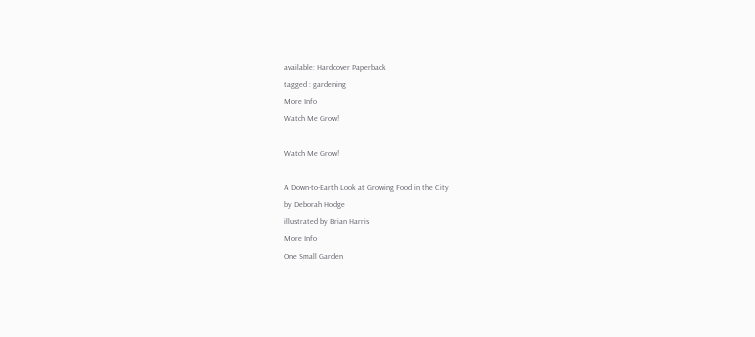available: Hardcover Paperback
tagged : gardening
More Info
Watch Me Grow!

Watch Me Grow!

A Down-to-Earth Look at Growing Food in the City
by Deborah Hodge
illustrated by Brian Harris
More Info
One Small Garden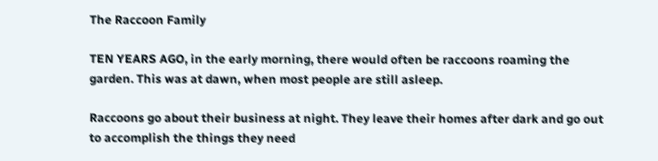The Raccoon Family

TEN YEARS AGO, in the early morning, there would often be raccoons roaming the garden. This was at dawn, when most people are still asleep.

Raccoons go about their business at night. They leave their homes after dark and go out to accomplish the things they need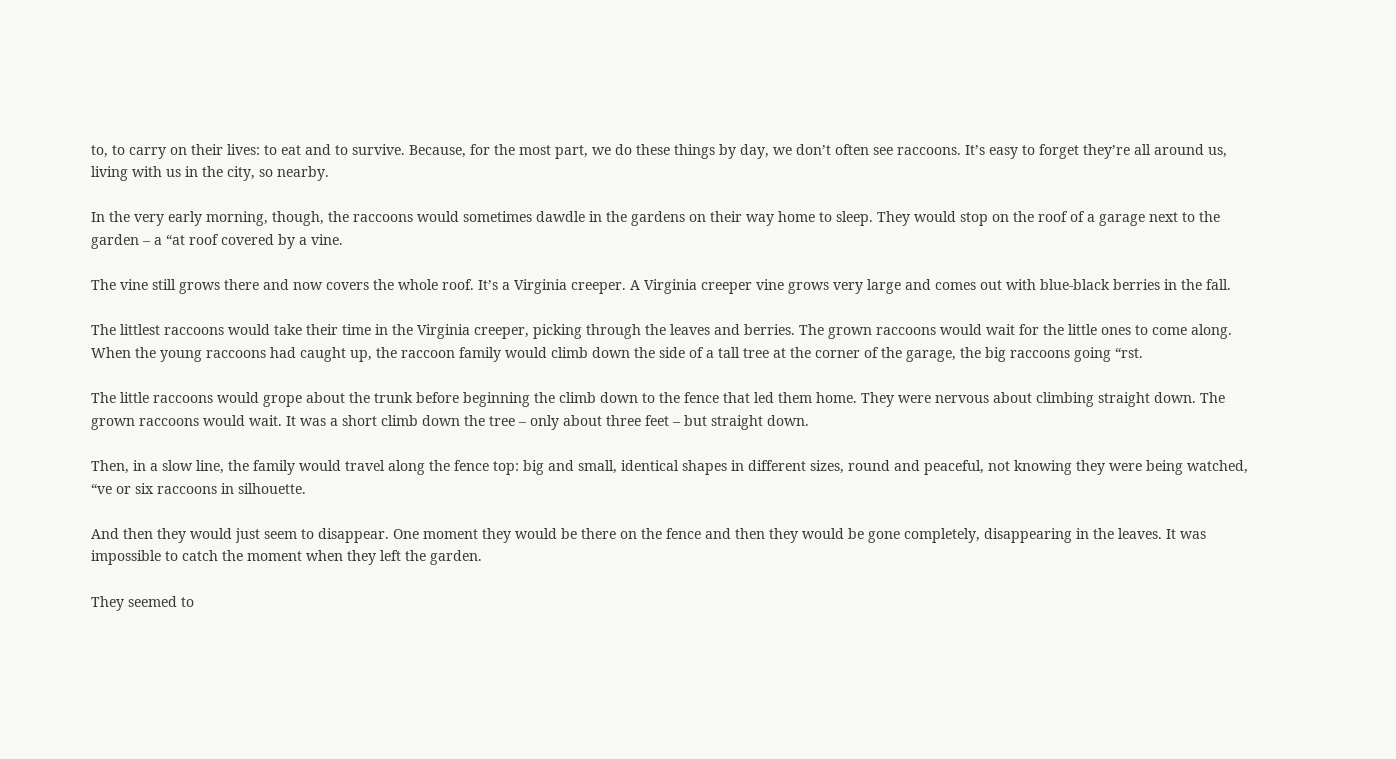to, to carry on their lives: to eat and to survive. Because, for the most part, we do these things by day, we don’t often see raccoons. It’s easy to forget they’re all around us, living with us in the city, so nearby.

In the very early morning, though, the raccoons would sometimes dawdle in the gardens on their way home to sleep. They would stop on the roof of a garage next to the garden – a “at roof covered by a vine.

The vine still grows there and now covers the whole roof. It’s a Virginia creeper. A Virginia creeper vine grows very large and comes out with blue-black berries in the fall.

The littlest raccoons would take their time in the Virginia creeper, picking through the leaves and berries. The grown raccoons would wait for the little ones to come along. When the young raccoons had caught up, the raccoon family would climb down the side of a tall tree at the corner of the garage, the big raccoons going “rst.

The little raccoons would grope about the trunk before beginning the climb down to the fence that led them home. They were nervous about climbing straight down. The grown raccoons would wait. It was a short climb down the tree – only about three feet – but straight down.

Then, in a slow line, the family would travel along the fence top: big and small, identical shapes in different sizes, round and peaceful, not knowing they were being watched, “ve or six raccoons in silhouette.

And then they would just seem to disappear. One moment they would be there on the fence and then they would be gone completely, disappearing in the leaves. It was impossible to catch the moment when they left the garden.

They seemed to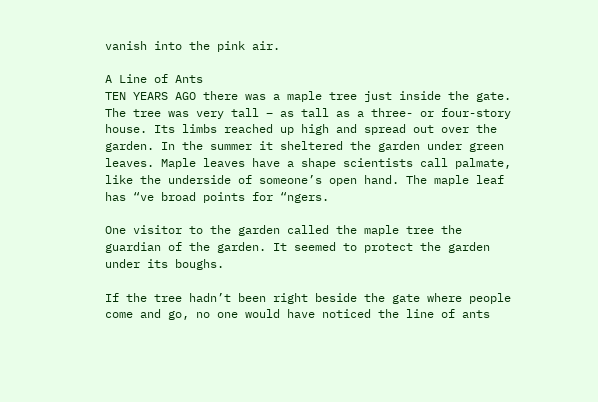vanish into the pink air.

A Line of Ants
TEN YEARS AGO there was a maple tree just inside the gate. The tree was very tall – as tall as a three- or four-story house. Its limbs reached up high and spread out over the garden. In the summer it sheltered the garden under green leaves. Maple leaves have a shape scientists call palmate, like the underside of someone’s open hand. The maple leaf has “ve broad points for “ngers.

One visitor to the garden called the maple tree the guardian of the garden. It seemed to protect the garden under its boughs.

If the tree hadn’t been right beside the gate where people come and go, no one would have noticed the line of ants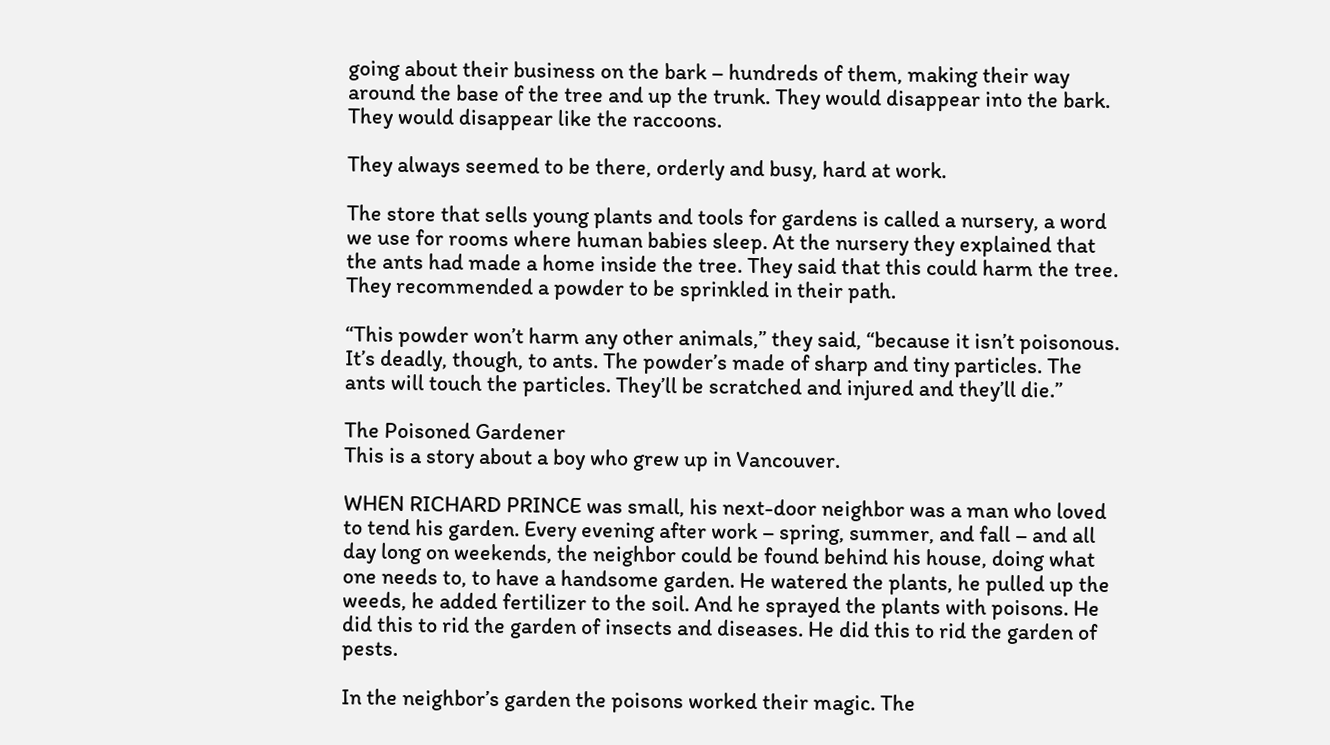going about their business on the bark – hundreds of them, making their way around the base of the tree and up the trunk. They would disappear into the bark. They would disappear like the raccoons.

They always seemed to be there, orderly and busy, hard at work.

The store that sells young plants and tools for gardens is called a nursery, a word we use for rooms where human babies sleep. At the nursery they explained that the ants had made a home inside the tree. They said that this could harm the tree. They recommended a powder to be sprinkled in their path.

“This powder won’t harm any other animals,” they said, “because it isn’t poisonous. It’s deadly, though, to ants. The powder’s made of sharp and tiny particles. The ants will touch the particles. They’ll be scratched and injured and they’ll die.”

The Poisoned Gardener
This is a story about a boy who grew up in Vancouver.

WHEN RICHARD PRINCE was small, his next-door neighbor was a man who loved to tend his garden. Every evening after work – spring, summer, and fall – and all day long on weekends, the neighbor could be found behind his house, doing what one needs to, to have a handsome garden. He watered the plants, he pulled up the weeds, he added fertilizer to the soil. And he sprayed the plants with poisons. He did this to rid the garden of insects and diseases. He did this to rid the garden of pests.

In the neighbor’s garden the poisons worked their magic. The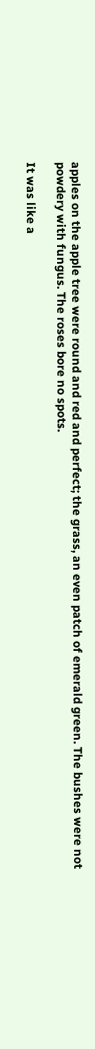apples on the apple tree were round and red and perfect; the grass, an even patch of emerald green. The bushes were not powdery with fungus. The roses bore no spots.

It was like a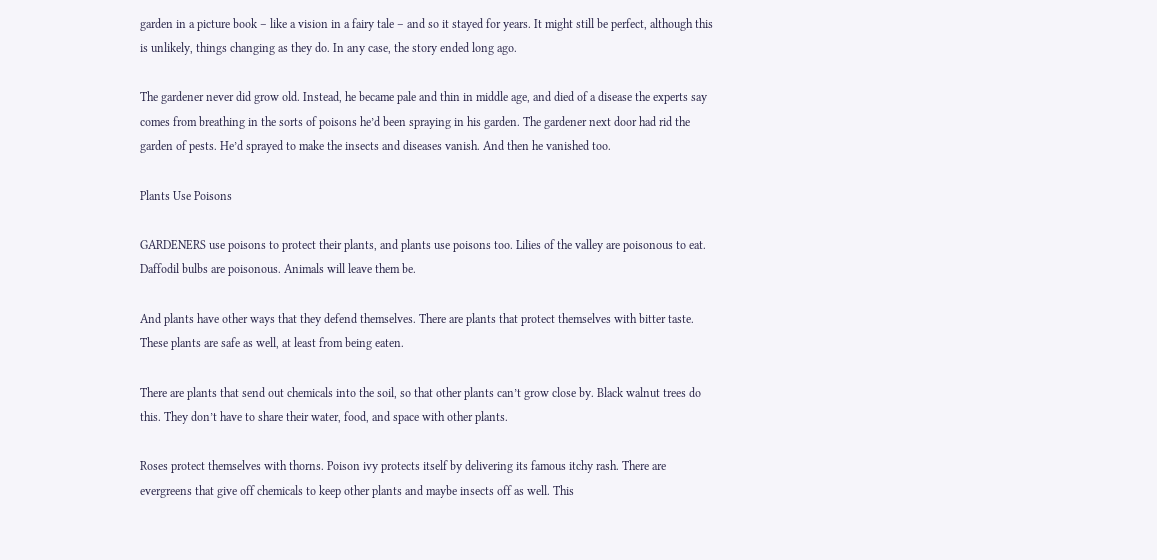garden in a picture book – like a vision in a fairy tale – and so it stayed for years. It might still be perfect, although this is unlikely, things changing as they do. In any case, the story ended long ago.

The gardener never did grow old. Instead, he became pale and thin in middle age, and died of a disease the experts say comes from breathing in the sorts of poisons he’d been spraying in his garden. The gardener next door had rid the garden of pests. He’d sprayed to make the insects and diseases vanish. And then he vanished too.

Plants Use Poisons

GARDENERS use poisons to protect their plants, and plants use poisons too. Lilies of the valley are poisonous to eat. Daffodil bulbs are poisonous. Animals will leave them be.

And plants have other ways that they defend themselves. There are plants that protect themselves with bitter taste. These plants are safe as well, at least from being eaten.

There are plants that send out chemicals into the soil, so that other plants can’t grow close by. Black walnut trees do this. They don’t have to share their water, food, and space with other plants.

Roses protect themselves with thorns. Poison ivy protects itself by delivering its famous itchy rash. There are evergreens that give off chemicals to keep other plants and maybe insects off as well. This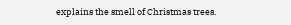explains the smell of Christmas trees.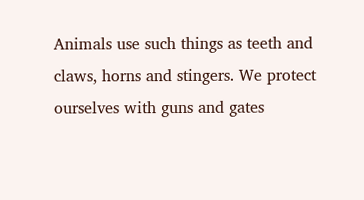Animals use such things as teeth and claws, horns and stingers. We protect ourselves with guns and gates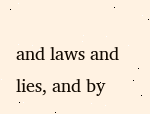and laws and lies, and by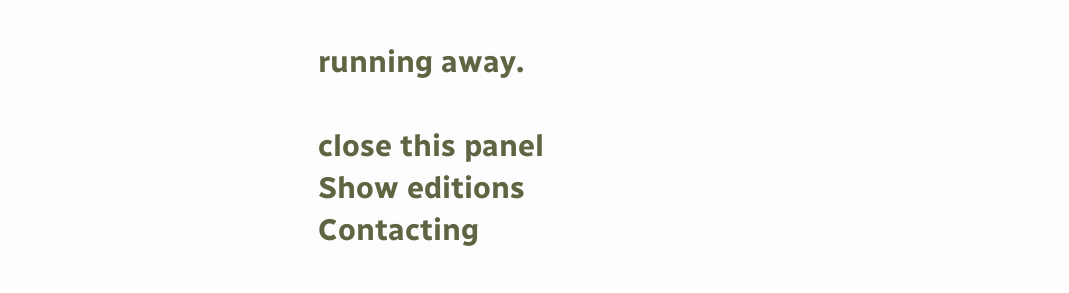running away.

close this panel
Show editions
Contacting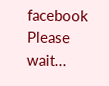facebook
Please wait...